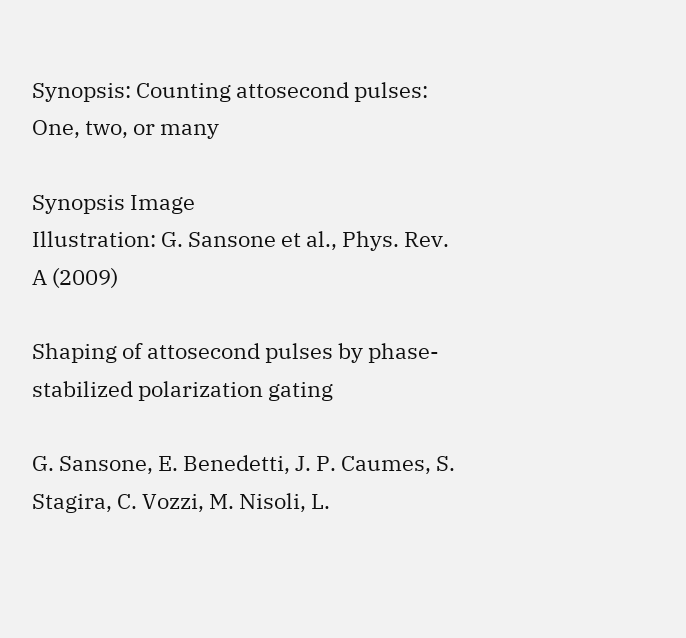Synopsis: Counting attosecond pulses: One, two, or many

Synopsis Image
Illustration: G. Sansone et al., Phys. Rev. A (2009)

Shaping of attosecond pulses by phase-stabilized polarization gating

G. Sansone, E. Benedetti, J. P. Caumes, S. Stagira, C. Vozzi, M. Nisoli, L.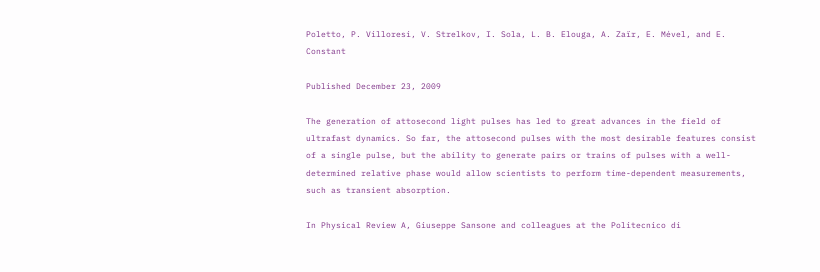Poletto, P. Villoresi, V. Strelkov, I. Sola, L. B. Elouga, A. Zaïr, E. Mével, and E. Constant

Published December 23, 2009

The generation of attosecond light pulses has led to great advances in the field of ultrafast dynamics. So far, the attosecond pulses with the most desirable features consist of a single pulse, but the ability to generate pairs or trains of pulses with a well-determined relative phase would allow scientists to perform time-dependent measurements, such as transient absorption.

In Physical Review A, Giuseppe Sansone and colleagues at the Politecnico di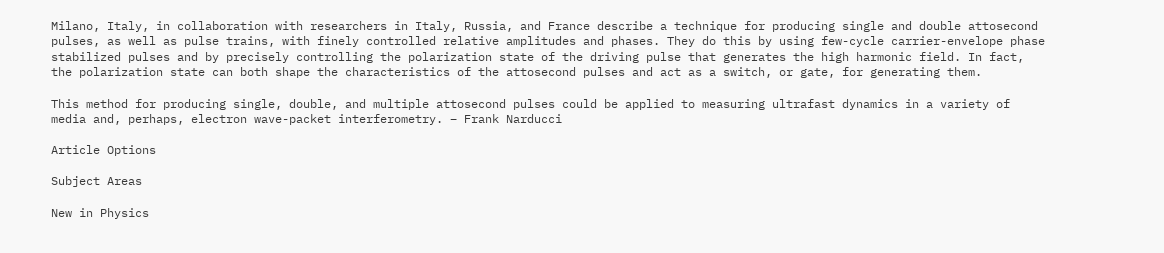Milano, Italy, in collaboration with researchers in Italy, Russia, and France describe a technique for producing single and double attosecond pulses, as well as pulse trains, with finely controlled relative amplitudes and phases. They do this by using few-cycle carrier-envelope phase stabilized pulses and by precisely controlling the polarization state of the driving pulse that generates the high harmonic field. In fact, the polarization state can both shape the characteristics of the attosecond pulses and act as a switch, or gate, for generating them.

This method for producing single, double, and multiple attosecond pulses could be applied to measuring ultrafast dynamics in a variety of media and, perhaps, electron wave-packet interferometry. – Frank Narducci

Article Options

Subject Areas

New in Physics